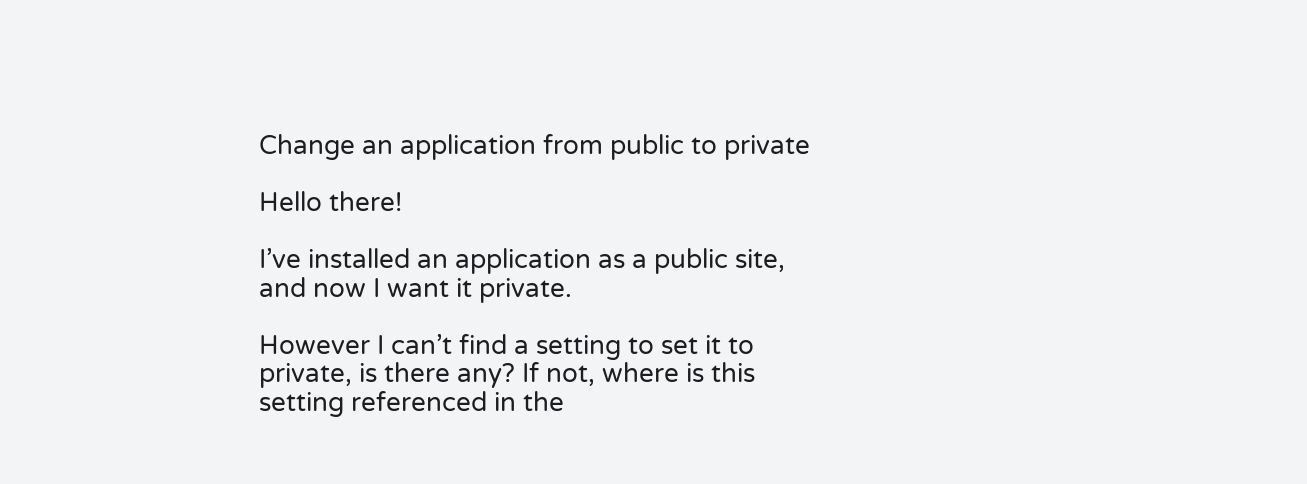Change an application from public to private

Hello there!

I’ve installed an application as a public site, and now I want it private.

However I can’t find a setting to set it to private, is there any? If not, where is this setting referenced in the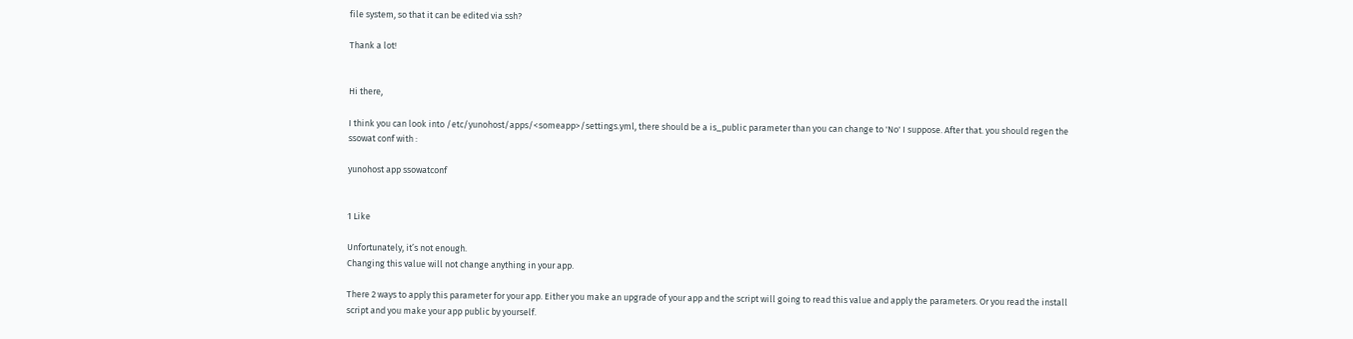file system, so that it can be edited via ssh?

Thank a lot!


Hi there,

I think you can look into /etc/yunohost/apps/<someapp>/settings.yml, there should be a is_public parameter than you can change to 'No' I suppose. After that. you should regen the ssowat conf with :

yunohost app ssowatconf


1 Like

Unfortunately, it’s not enough.
Changing this value will not change anything in your app.

There 2 ways to apply this parameter for your app. Either you make an upgrade of your app and the script will going to read this value and apply the parameters. Or you read the install script and you make your app public by yourself.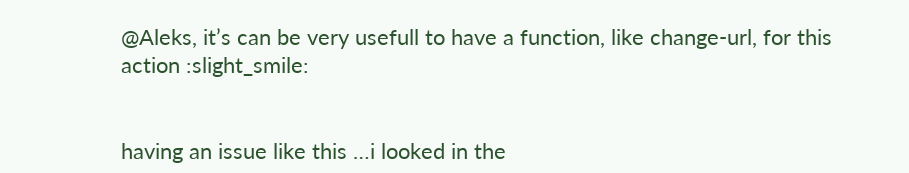@Aleks, it’s can be very usefull to have a function, like change-url, for this action :slight_smile:


having an issue like this …i looked in the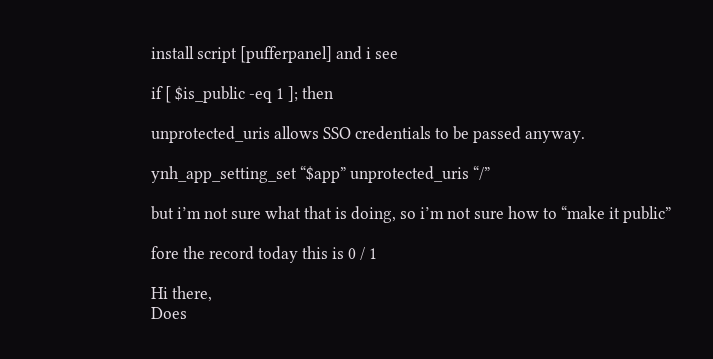install script [pufferpanel] and i see

if [ $is_public -eq 1 ]; then

unprotected_uris allows SSO credentials to be passed anyway.

ynh_app_setting_set “$app” unprotected_uris “/”

but i’m not sure what that is doing, so i’m not sure how to “make it public”

fore the record today this is 0 / 1

Hi there,
Does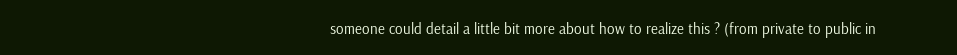someone could detail a little bit more about how to realize this ? (from private to public in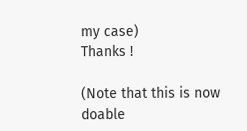my case)
Thanks !

(Note that this is now doable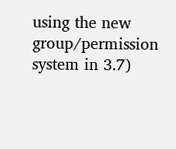using the new group/permission system in 3.7)